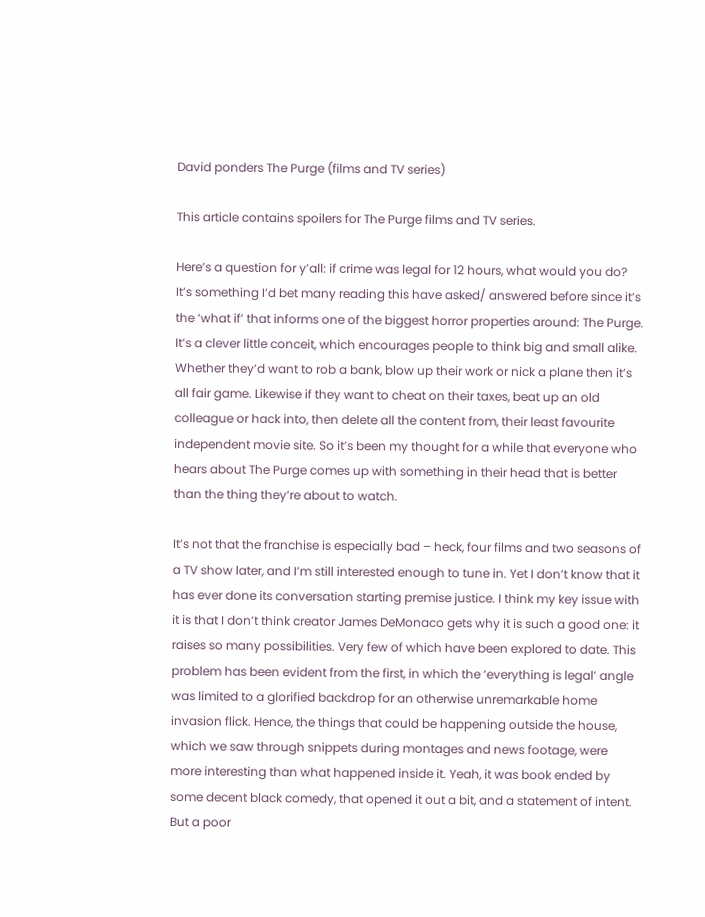David ponders The Purge (films and TV series)

This article contains spoilers for The Purge films and TV series.

Here’s a question for y’all: if crime was legal for 12 hours, what would you do? It’s something I’d bet many reading this have asked/ answered before since it’s the ‘what if’ that informs one of the biggest horror properties around: The Purge. It’s a clever little conceit, which encourages people to think big and small alike. Whether they’d want to rob a bank, blow up their work or nick a plane then it’s all fair game. Likewise if they want to cheat on their taxes, beat up an old colleague or hack into, then delete all the content from, their least favourite independent movie site. So it’s been my thought for a while that everyone who hears about The Purge comes up with something in their head that is better than the thing they’re about to watch.

It’s not that the franchise is especially bad – heck, four films and two seasons of a TV show later, and I’m still interested enough to tune in. Yet I don’t know that it has ever done its conversation starting premise justice. I think my key issue with it is that I don’t think creator James DeMonaco gets why it is such a good one: it raises so many possibilities. Very few of which have been explored to date. This problem has been evident from the first, in which the ‘everything is legal’ angle was limited to a glorified backdrop for an otherwise unremarkable home invasion flick. Hence, the things that could be happening outside the house, which we saw through snippets during montages and news footage, were more interesting than what happened inside it. Yeah, it was book ended by some decent black comedy, that opened it out a bit, and a statement of intent. But a poor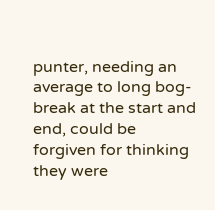punter, needing an average to long bog-break at the start and end, could be forgiven for thinking they were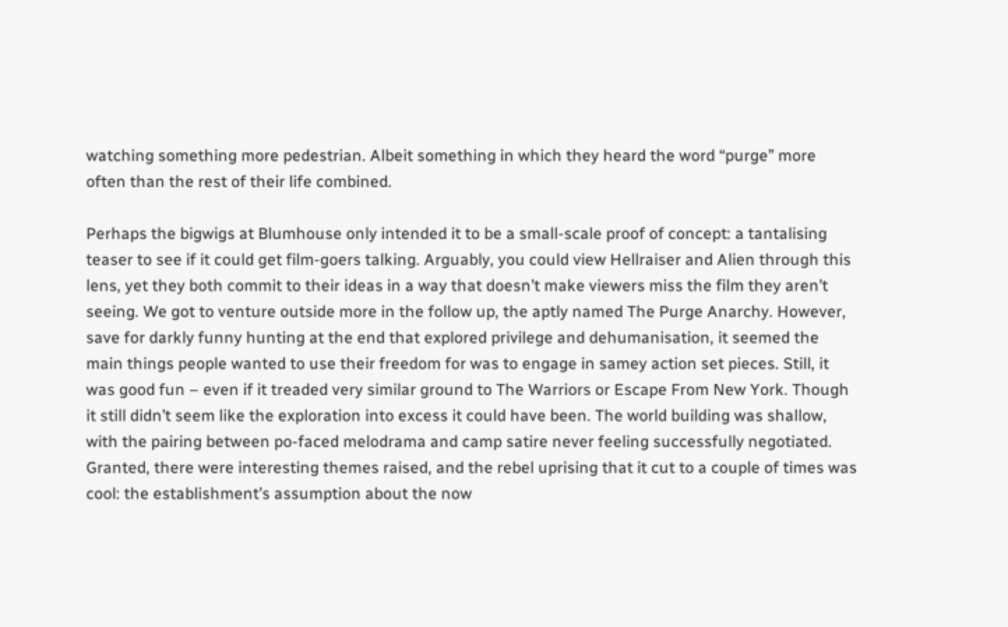watching something more pedestrian. Albeit something in which they heard the word “purge” more often than the rest of their life combined.

Perhaps the bigwigs at Blumhouse only intended it to be a small-scale proof of concept: a tantalising teaser to see if it could get film-goers talking. Arguably, you could view Hellraiser and Alien through this lens, yet they both commit to their ideas in a way that doesn’t make viewers miss the film they aren’t seeing. We got to venture outside more in the follow up, the aptly named The Purge Anarchy. However, save for darkly funny hunting at the end that explored privilege and dehumanisation, it seemed the main things people wanted to use their freedom for was to engage in samey action set pieces. Still, it was good fun – even if it treaded very similar ground to The Warriors or Escape From New York. Though it still didn’t seem like the exploration into excess it could have been. The world building was shallow, with the pairing between po-faced melodrama and camp satire never feeling successfully negotiated. Granted, there were interesting themes raised, and the rebel uprising that it cut to a couple of times was cool: the establishment’s assumption about the now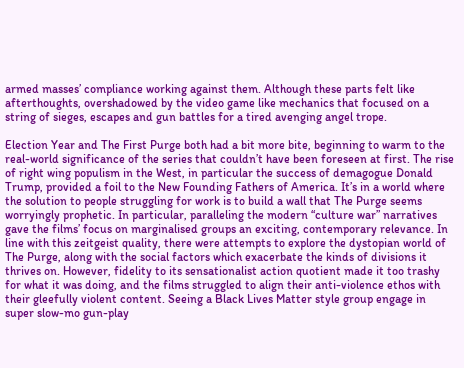armed masses’ compliance working against them. Although these parts felt like afterthoughts, overshadowed by the video game like mechanics that focused on a string of sieges, escapes and gun battles for a tired avenging angel trope.

Election Year and The First Purge both had a bit more bite, beginning to warm to the real-world significance of the series that couldn’t have been foreseen at first. The rise of right wing populism in the West, in particular the success of demagogue Donald Trump, provided a foil to the New Founding Fathers of America. It’s in a world where the solution to people struggling for work is to build a wall that The Purge seems worryingly prophetic. In particular, paralleling the modern “culture war” narratives gave the films’ focus on marginalised groups an exciting, contemporary relevance. In line with this zeitgeist quality, there were attempts to explore the dystopian world of The Purge, along with the social factors which exacerbate the kinds of divisions it thrives on. However, fidelity to its sensationalist action quotient made it too trashy for what it was doing, and the films struggled to align their anti-violence ethos with their gleefully violent content. Seeing a Black Lives Matter style group engage in super slow-mo gun-play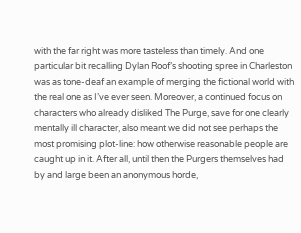with the far right was more tasteless than timely. And one particular bit recalling Dylan Roof’s shooting spree in Charleston was as tone-deaf an example of merging the fictional world with the real one as I’ve ever seen. Moreover, a continued focus on characters who already disliked The Purge, save for one clearly mentally ill character, also meant we did not see perhaps the most promising plot-line: how otherwise reasonable people are caught up in it. After all, until then the Purgers themselves had by and large been an anonymous horde,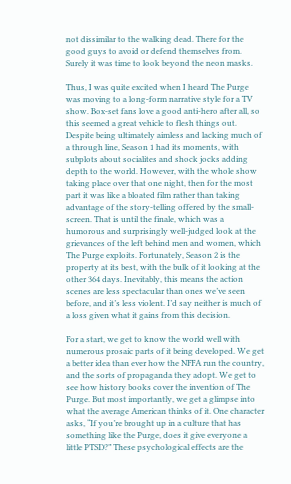not dissimilar to the walking dead. There for the good guys to avoid or defend themselves from. Surely it was time to look beyond the neon masks.

Thus, I was quite excited when I heard The Purge was moving to a long-form narrative style for a TV show. Box-set fans love a good anti-hero after all, so this seemed a great vehicle to flesh things out. Despite being ultimately aimless and lacking much of a through line, Season 1 had its moments, with subplots about socialites and shock jocks adding depth to the world. However, with the whole show taking place over that one night, then for the most part it was like a bloated film rather than taking advantage of the story-telling offered by the small-screen. That is until the finale, which was a humorous and surprisingly well-judged look at the grievances of the left behind men and women, which The Purge exploits. Fortunately, Season 2 is the property at its best, with the bulk of it looking at the other 364 days. Inevitably, this means the action scenes are less spectacular than ones we’ve seen before, and it’s less violent. I’d say neither is much of a loss given what it gains from this decision.

For a start, we get to know the world well with numerous prosaic parts of it being developed. We get a better idea than ever how the NFFA run the country, and the sorts of propaganda they adopt. We get to see how history books cover the invention of The Purge. But most importantly, we get a glimpse into what the average American thinks of it. One character asks, “If you’re brought up in a culture that has something like the Purge, does it give everyone a little PTSD?” These psychological effects are the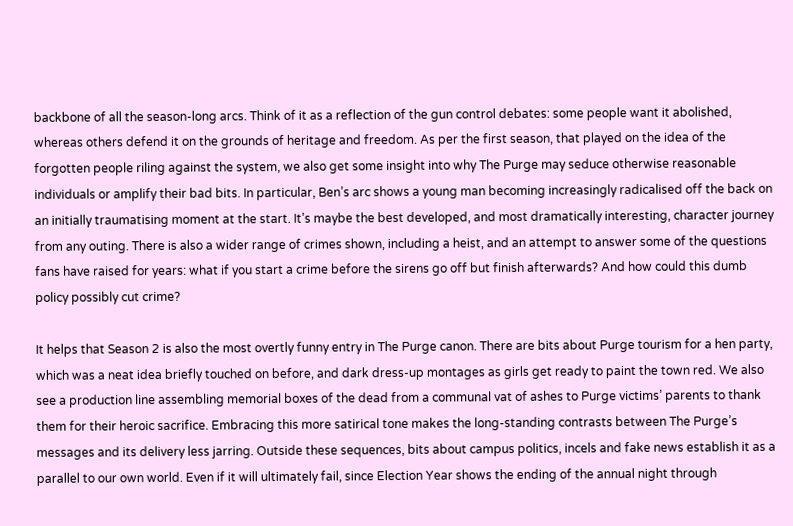backbone of all the season-long arcs. Think of it as a reflection of the gun control debates: some people want it abolished, whereas others defend it on the grounds of heritage and freedom. As per the first season, that played on the idea of the forgotten people riling against the system, we also get some insight into why The Purge may seduce otherwise reasonable individuals or amplify their bad bits. In particular, Ben’s arc shows a young man becoming increasingly radicalised off the back on an initially traumatising moment at the start. It’s maybe the best developed, and most dramatically interesting, character journey from any outing. There is also a wider range of crimes shown, including a heist, and an attempt to answer some of the questions fans have raised for years: what if you start a crime before the sirens go off but finish afterwards? And how could this dumb policy possibly cut crime?

It helps that Season 2 is also the most overtly funny entry in The Purge canon. There are bits about Purge tourism for a hen party, which was a neat idea briefly touched on before, and dark dress-up montages as girls get ready to paint the town red. We also see a production line assembling memorial boxes of the dead from a communal vat of ashes to Purge victims’ parents to thank them for their heroic sacrifice. Embracing this more satirical tone makes the long-standing contrasts between The Purge’s messages and its delivery less jarring. Outside these sequences, bits about campus politics, incels and fake news establish it as a parallel to our own world. Even if it will ultimately fail, since Election Year shows the ending of the annual night through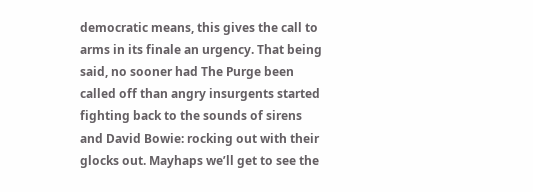democratic means, this gives the call to arms in its finale an urgency. That being said, no sooner had The Purge been called off than angry insurgents started fighting back to the sounds of sirens and David Bowie: rocking out with their glocks out. Mayhaps we’ll get to see the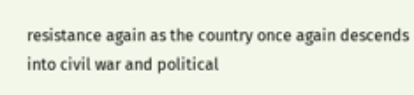resistance again as the country once again descends into civil war and political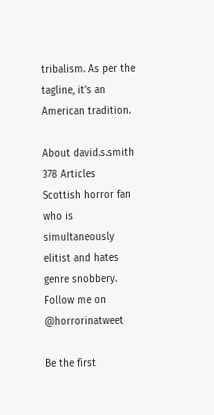tribalism. As per the tagline, it’s an American tradition.

About david.s.smith 378 Articles
Scottish horror fan who is simultaneously elitist and hates genre snobbery. Follow me on @horrorinatweet

Be the first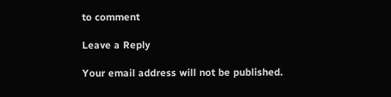to comment

Leave a Reply

Your email address will not be published.